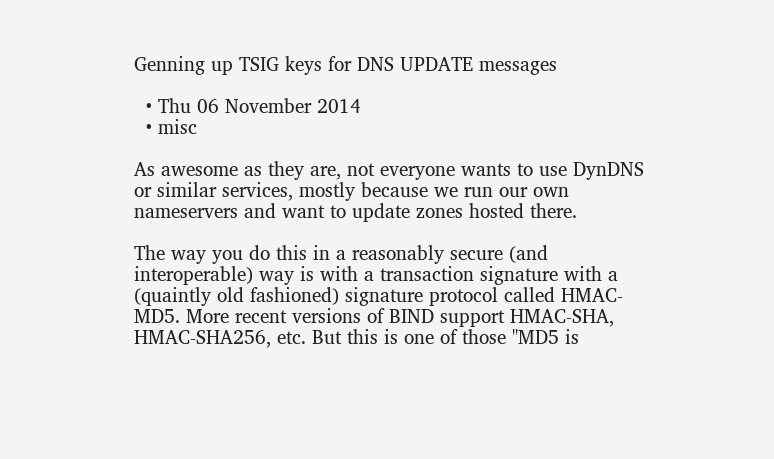Genning up TSIG keys for DNS UPDATE messages

  • Thu 06 November 2014
  • misc

As awesome as they are, not everyone wants to use DynDNS or similar services, mostly because we run our own nameservers and want to update zones hosted there.

The way you do this in a reasonably secure (and interoperable) way is with a transaction signature with a (quaintly old fashioned) signature protocol called HMAC-MD5. More recent versions of BIND support HMAC-SHA, HMAC-SHA256, etc. But this is one of those "MD5 is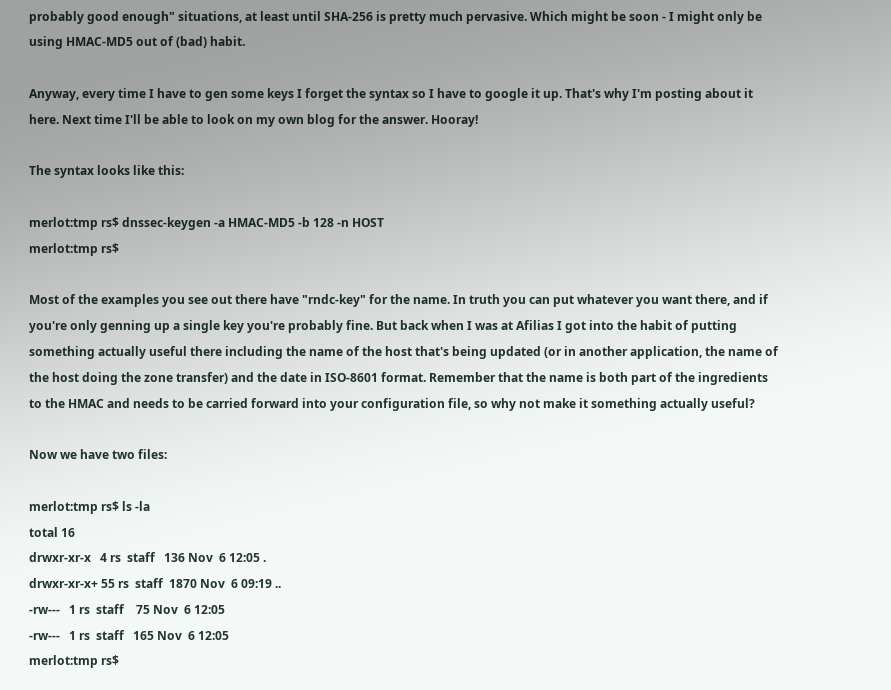probably good enough" situations, at least until SHA-256 is pretty much pervasive. Which might be soon - I might only be using HMAC-MD5 out of (bad) habit.

Anyway, every time I have to gen some keys I forget the syntax so I have to google it up. That's why I'm posting about it here. Next time I'll be able to look on my own blog for the answer. Hooray!

The syntax looks like this:

merlot:tmp rs$ dnssec-keygen -a HMAC-MD5 -b 128 -n HOST
merlot:tmp rs$

Most of the examples you see out there have "rndc-key" for the name. In truth you can put whatever you want there, and if you're only genning up a single key you're probably fine. But back when I was at Afilias I got into the habit of putting something actually useful there including the name of the host that's being updated (or in another application, the name of the host doing the zone transfer) and the date in ISO-8601 format. Remember that the name is both part of the ingredients to the HMAC and needs to be carried forward into your configuration file, so why not make it something actually useful?

Now we have two files:

merlot:tmp rs$ ls -la
total 16
drwxr-xr-x   4 rs  staff   136 Nov  6 12:05 .
drwxr-xr-x+ 55 rs  staff  1870 Nov  6 09:19 ..
-rw---   1 rs  staff    75 Nov  6 12:05
-rw---   1 rs  staff   165 Nov  6 12:05
merlot:tmp rs$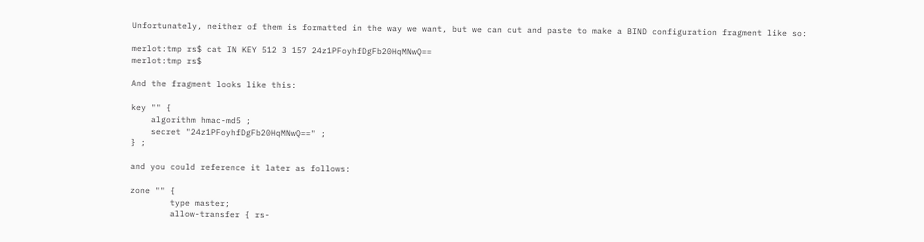Unfortunately, neither of them is formatted in the way we want, but we can cut and paste to make a BIND configuration fragment like so:

merlot:tmp rs$ cat IN KEY 512 3 157 24z1PFoyhfDgFb20HqMNwQ==
merlot:tmp rs$

And the fragment looks like this:

key "" {
    algorithm hmac-md5 ;
    secret "24z1PFoyhfDgFb20HqMNwQ==" ;
} ;

and you could reference it later as follows:

zone "" {
        type master;
        allow-transfer { rs-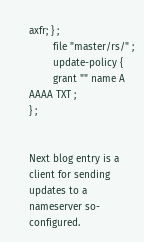axfr; } ;
        file "master/rs/" ;
        update-policy {
        grant "" name A AAAA TXT ;
} ;


Next blog entry is a client for sending updates to a nameserver so-configured.